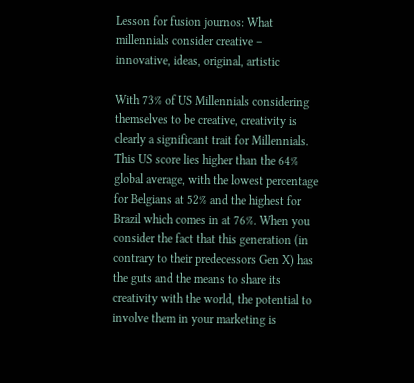Lesson for fusion journos: What millennials consider creative – innovative, ideas, original, artistic

With 73% of US Millennials considering themselves to be creative, creativity is clearly a significant trait for Millennials. This US score lies higher than the 64% global average, with the lowest percentage for Belgians at 52% and the highest for Brazil which comes in at 76%. When you consider the fact that this generation (in contrary to their predecessors Gen X) has the guts and the means to share its creativity with the world, the potential to involve them in your marketing is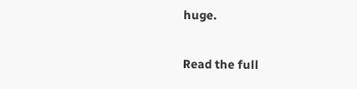huge.

Read the full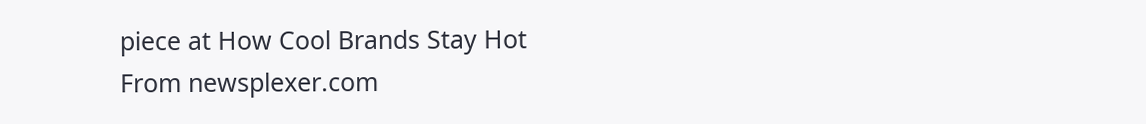piece at How Cool Brands Stay Hot
From newsplexer.com